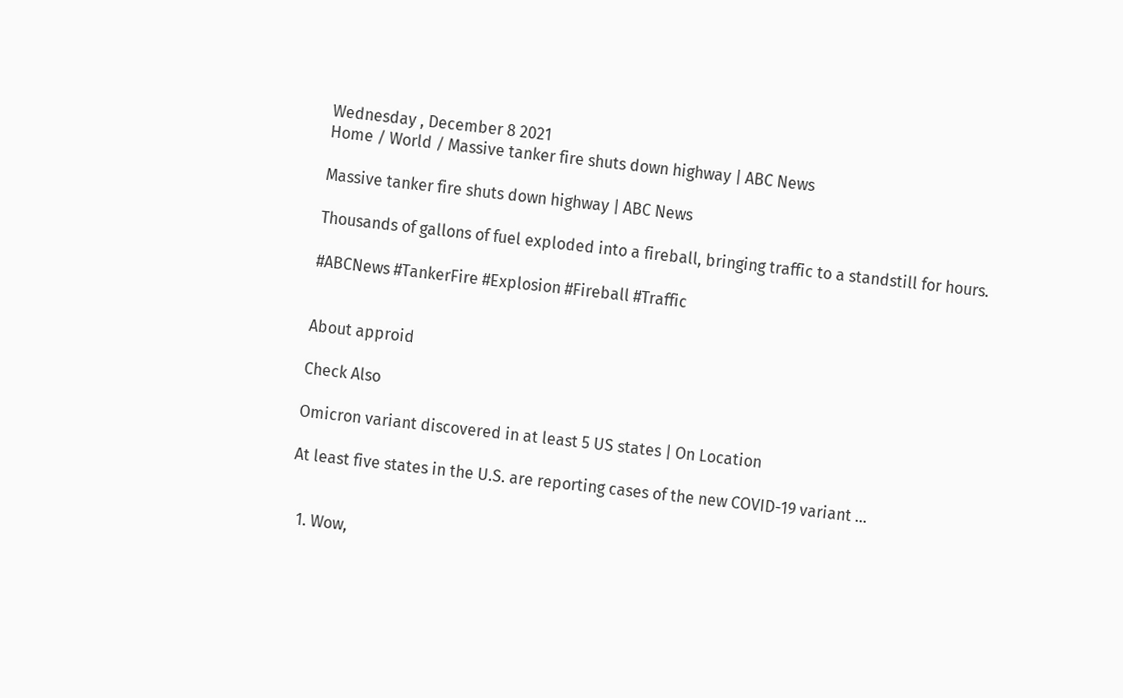Wednesday , December 8 2021
Home / World / Massive tanker fire shuts down highway | ABC News

Massive tanker fire shuts down highway | ABC News

Thousands of gallons of fuel exploded into a fireball, bringing traffic to a standstill for hours.

#ABCNews #TankerFire #Explosion #Fireball #Traffic


About approid

Check Also

Omicron variant discovered in at least 5 US states | On Location

At least five states in the U.S. are reporting cases of the new COVID-19 variant …


  1. Wow,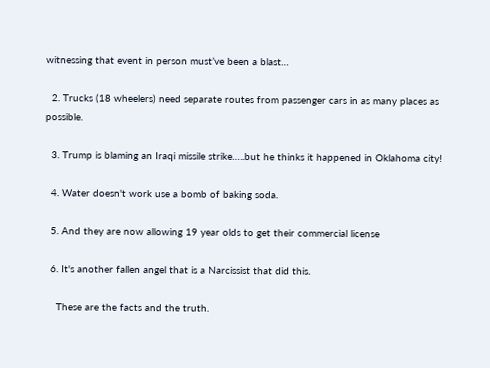witnessing that event in person must’ve been a blast…

  2. Trucks (18 wheelers) need separate routes from passenger cars in as many places as possible.

  3. Trump is blaming an Iraqi missile strike…..but he thinks it happened in Oklahoma city!

  4. Water doesn't work use a bomb of baking soda.

  5. And they are now allowing 19 year olds to get their commercial license

  6. It's another fallen angel that is a Narcissist that did this.

    These are the facts and the truth.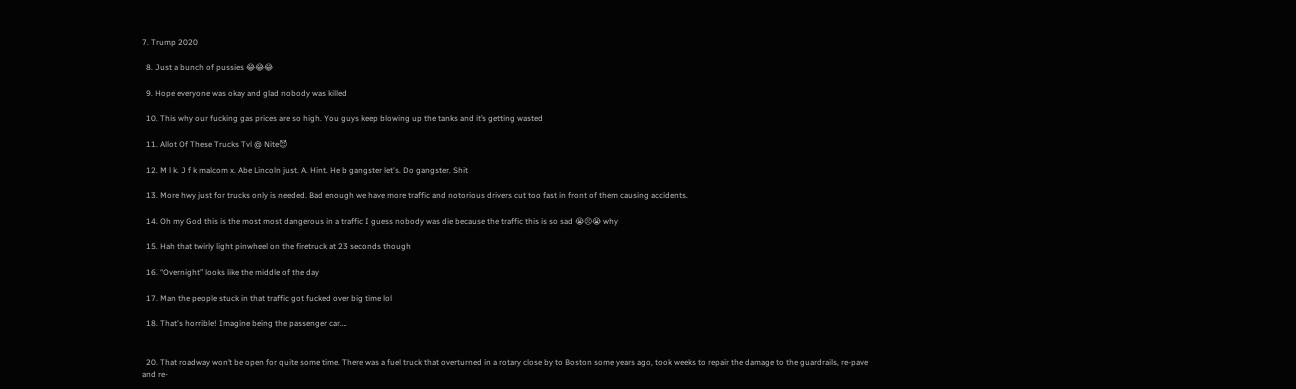7. Trump 2020

  8. Just a bunch of pussies 😂😂😂

  9. Hope everyone was okay and glad nobody was killed

  10. This why our fucking gas prices are so high. You guys keep blowing up the tanks and it’s getting wasted

  11. Allot Of These Trucks Tvl @ Nite😈

  12. M l k. J f k malcom x. Abe Lincoln just. A. Hint. He b gangster let's. Do gangster. Shit

  13. More hwy just for trucks only is needed. Bad enough we have more traffic and notorious drivers cut too fast in front of them causing accidents.

  14. Oh my God this is the most most dangerous in a traffic I guess nobody was die because the traffic this is so sad 😭😣😭 why

  15. Hah that twirly light pinwheel on the firetruck at 23 seconds though

  16. “Overnight” looks like the middle of the day

  17. Man the people stuck in that traffic got fucked over big time lol

  18. That's horrible! Imagine being the passenger car….


  20. That roadway won’t be open for quite some time. There was a fuel truck that overturned in a rotary close by to Boston some years ago, took weeks to repair the damage to the guardrails, re-pave and re-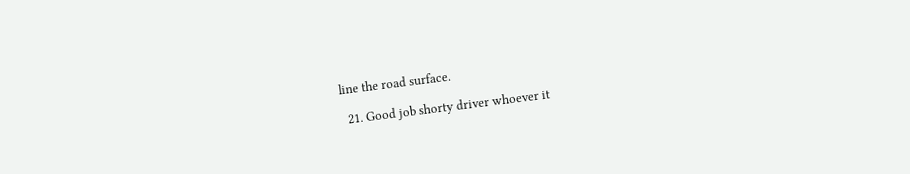line the road surface.

  21. Good job shorty driver whoever it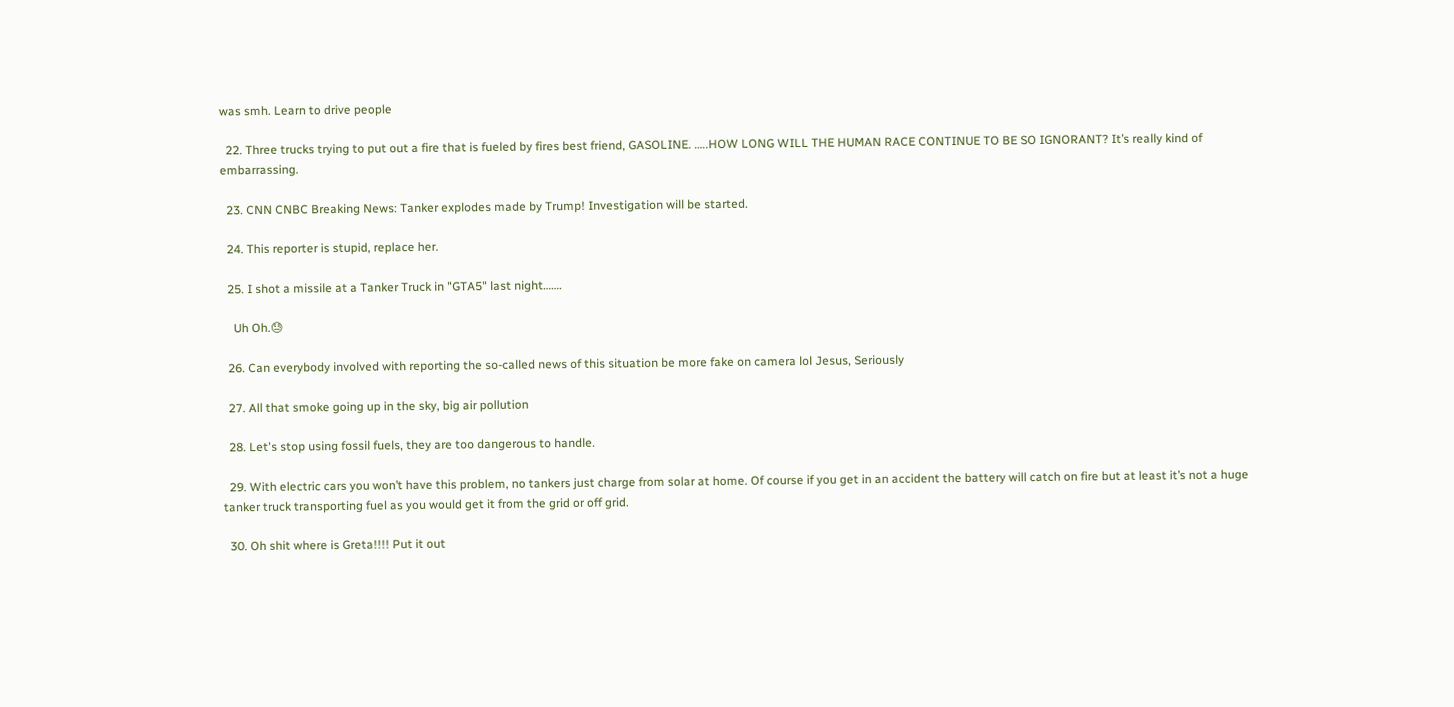was smh. Learn to drive people

  22. Three trucks trying to put out a fire that is fueled by fires best friend, GASOLINE. …..HOW LONG WILL THE HUMAN RACE CONTINUE TO BE SO IGNORANT? It’s really kind of embarrassing.

  23. CNN CNBC Breaking News: Tanker explodes made by Trump! Investigation will be started.

  24. This reporter is stupid, replace her.

  25. I shot a missile at a Tanker Truck in "GTA5" last night…….

    Uh Oh.😓

  26. Can everybody involved with reporting the so-called news of this situation be more fake on camera lol Jesus, Seriously

  27. All that smoke going up in the sky, big air pollution

  28. Let's stop using fossil fuels, they are too dangerous to handle.

  29. With electric cars you won’t have this problem, no tankers just charge from solar at home. Of course if you get in an accident the battery will catch on fire but at least it’s not a huge tanker truck transporting fuel as you would get it from the grid or off grid.

  30. Oh shit where is Greta!!!! Put it out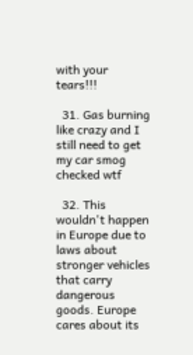with your tears!!!

  31. Gas burning like crazy and I still need to get my car smog checked wtf

  32. This wouldn't happen in Europe due to laws about stronger vehicles that carry dangerous goods. Europe cares about its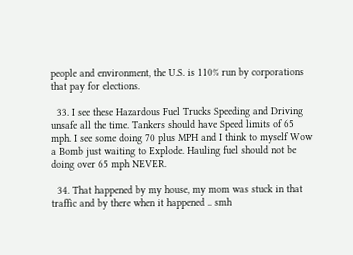people and environment, the U.S. is 110% run by corporations that pay for elections.

  33. I see these Hazardous Fuel Trucks Speeding and Driving unsafe all the time. Tankers should have Speed limits of 65 mph. I see some doing 70 plus MPH and I think to myself Wow a Bomb just waiting to Explode. Hauling fuel should not be doing over 65 mph NEVER.

  34. That happened by my house, my mom was stuck in that traffic and by there when it happened .. smh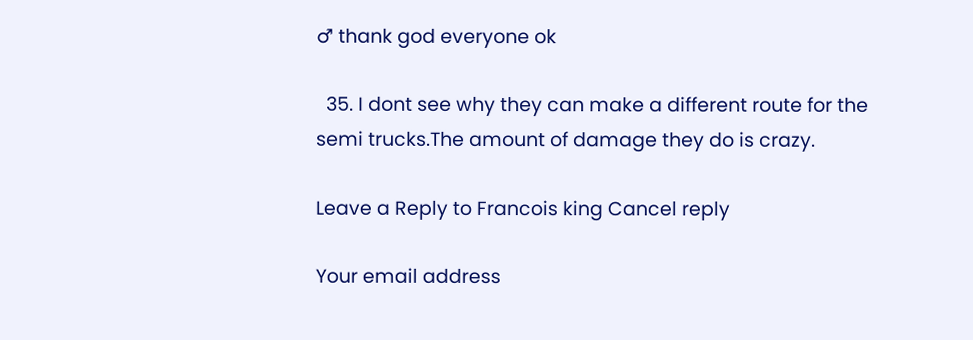♂ thank god everyone ok

  35. I dont see why they can make a different route for the semi trucks.The amount of damage they do is crazy.

Leave a Reply to Francois king Cancel reply

Your email address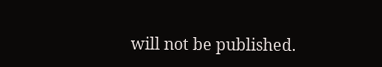will not be published.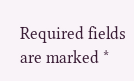Required fields are marked *